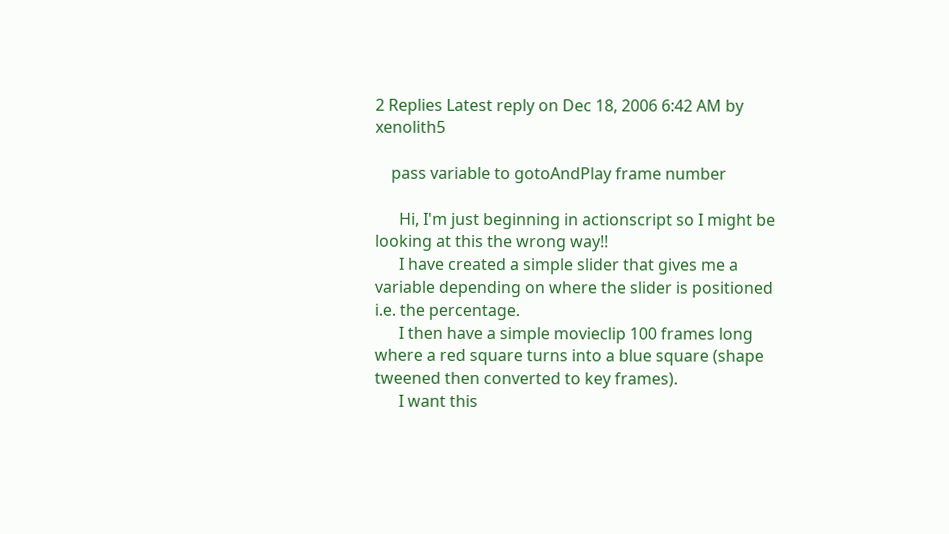2 Replies Latest reply on Dec 18, 2006 6:42 AM by xenolith5

    pass variable to gotoAndPlay frame number

      Hi, I'm just beginning in actionscript so I might be looking at this the wrong way!!
      I have created a simple slider that gives me a variable depending on where the slider is positioned i.e. the percentage.
      I then have a simple movieclip 100 frames long where a red square turns into a blue square (shape tweened then converted to key frames).
      I want this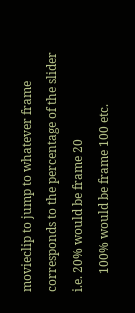movieclip to jump to whatever frame corresponds to the percentage of the slider i.e. 20% would be frame 20
      100% would be frame 100 etc.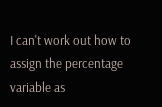I can't work out how to assign the percentage variable as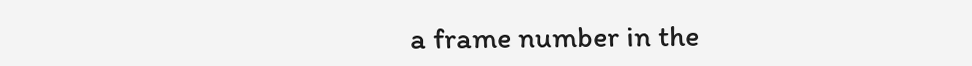a frame number in the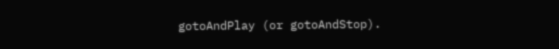gotoAndPlay (or gotoAndStop).